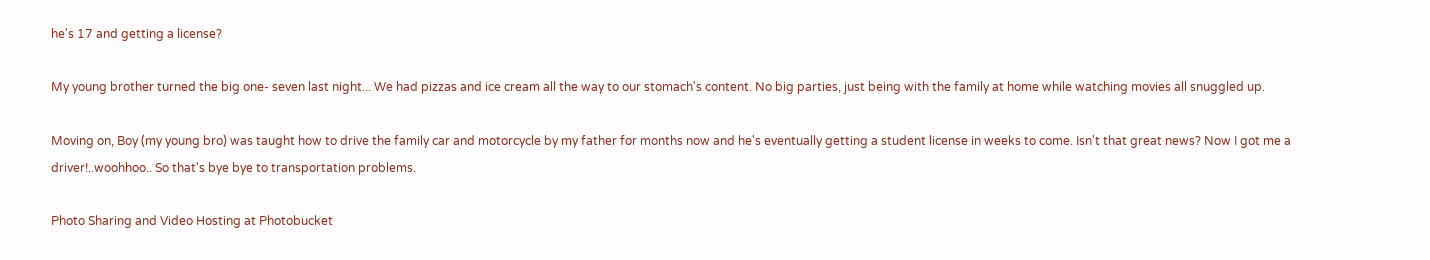he's 17 and getting a license?

My young brother turned the big one- seven last night... We had pizzas and ice cream all the way to our stomach's content. No big parties, just being with the family at home while watching movies all snuggled up.

Moving on, Boy (my young bro) was taught how to drive the family car and motorcycle by my father for months now and he's eventually getting a student license in weeks to come. Isn't that great news? Now I got me a driver!..woohhoo.. So that's bye bye to transportation problems.

Photo Sharing and Video Hosting at Photobucket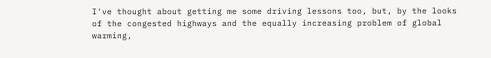I've thought about getting me some driving lessons too, but, by the looks of the congested highways and the equally increasing problem of global warming,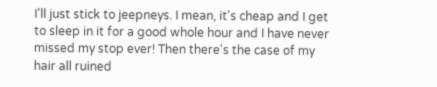I'll just stick to jeepneys. I mean, it's cheap and I get to sleep in it for a good whole hour and I have never missed my stop ever! Then there's the case of my hair all ruined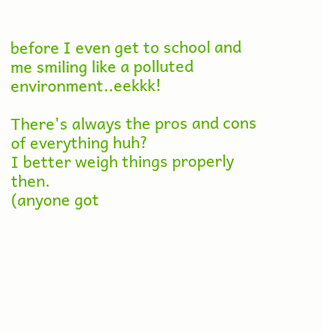before I even get to school and me smiling like a polluted environment..eekkk!

There's always the pros and cons of everything huh?
I better weigh things properly then.
(anyone got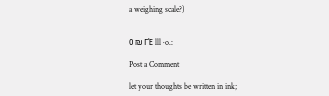a weighing scale?)


0 ₪ ΓΈ lll ·o.:

Post a Comment

let your thoughts be written in ink;